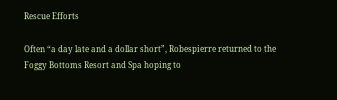Rescue Efforts

Often “a day late and a dollar short”, Robespierre returned to the Foggy Bottoms Resort and Spa hoping to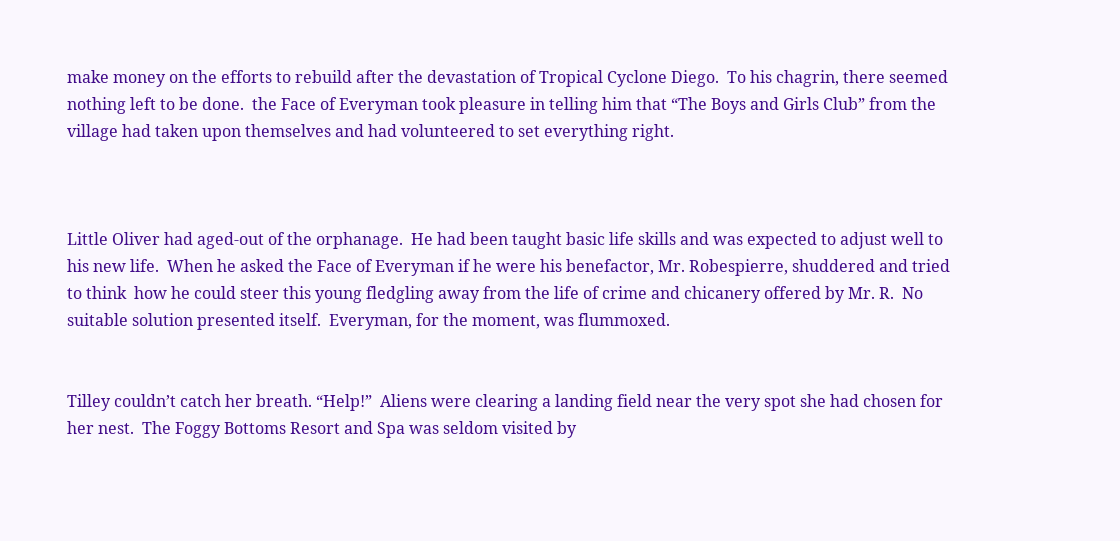make money on the efforts to rebuild after the devastation of Tropical Cyclone Diego.  To his chagrin, there seemed nothing left to be done.  the Face of Everyman took pleasure in telling him that “The Boys and Girls Club” from the village had taken upon themselves and had volunteered to set everything right.



Little Oliver had aged-out of the orphanage.  He had been taught basic life skills and was expected to adjust well to his new life.  When he asked the Face of Everyman if he were his benefactor, Mr. Robespierre, shuddered and tried to think  how he could steer this young fledgling away from the life of crime and chicanery offered by Mr. R.  No suitable solution presented itself.  Everyman, for the moment, was flummoxed.


Tilley couldn’t catch her breath. “Help!”  Aliens were clearing a landing field near the very spot she had chosen for her nest.  The Foggy Bottoms Resort and Spa was seldom visited by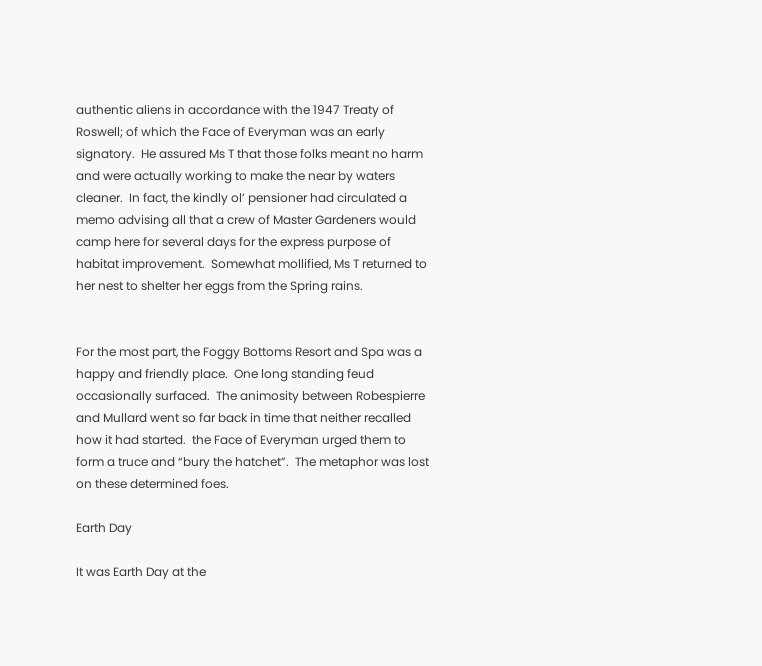authentic aliens in accordance with the 1947 Treaty of Roswell; of which the Face of Everyman was an early signatory.  He assured Ms T that those folks meant no harm and were actually working to make the near by waters cleaner.  In fact, the kindly ol’ pensioner had circulated a memo advising all that a crew of Master Gardeners would camp here for several days for the express purpose of habitat improvement.  Somewhat mollified, Ms T returned to her nest to shelter her eggs from the Spring rains.


For the most part, the Foggy Bottoms Resort and Spa was a happy and friendly place.  One long standing feud occasionally surfaced.  The animosity between Robespierre and Mullard went so far back in time that neither recalled how it had started.  the Face of Everyman urged them to form a truce and “bury the hatchet”.  The metaphor was lost on these determined foes.

Earth Day

It was Earth Day at the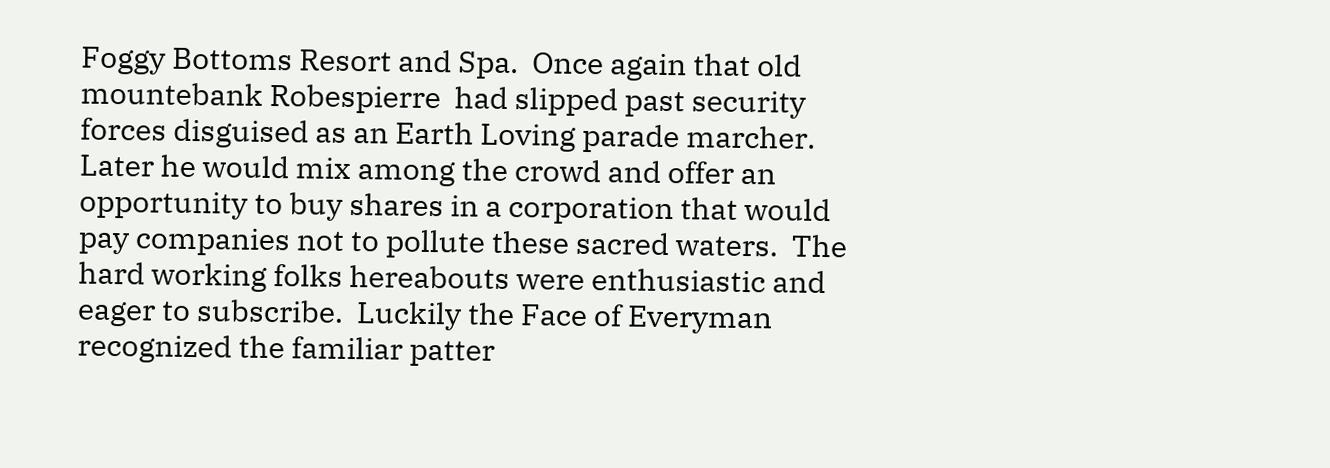Foggy Bottoms Resort and Spa.  Once again that old mountebank Robespierre  had slipped past security forces disguised as an Earth Loving parade marcher.  Later he would mix among the crowd and offer an opportunity to buy shares in a corporation that would pay companies not to pollute these sacred waters.  The hard working folks hereabouts were enthusiastic and eager to subscribe.  Luckily the Face of Everyman recognized the familiar patter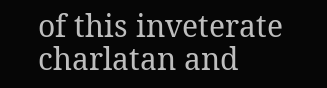of this inveterate charlatan and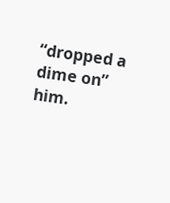“dropped a dime on” him.